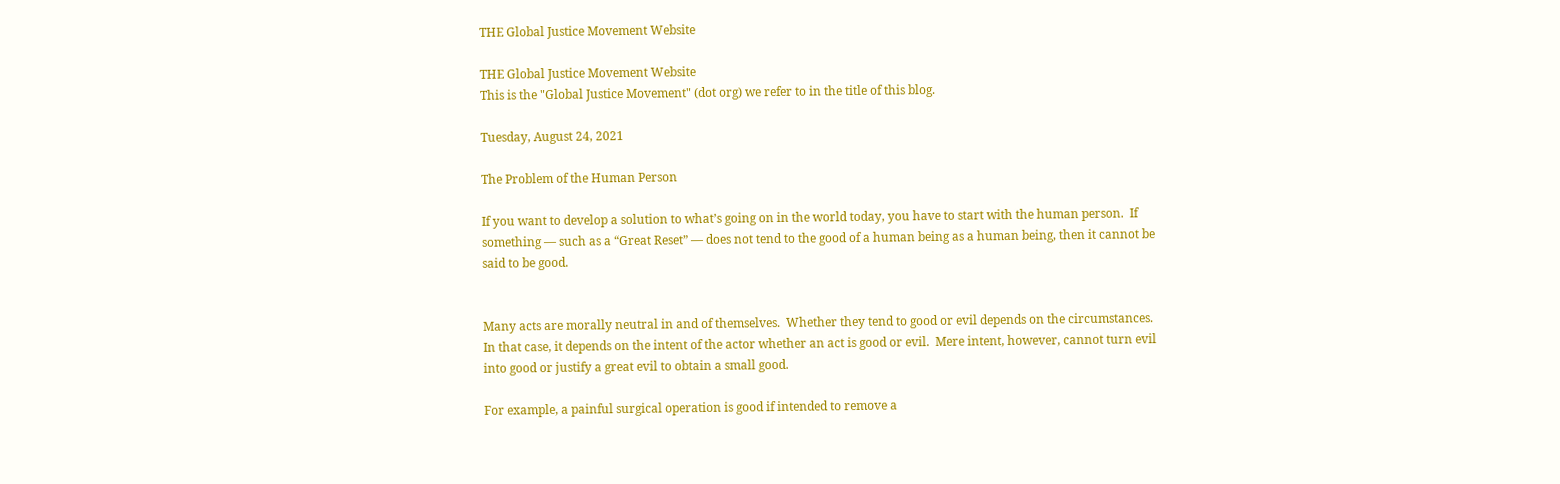THE Global Justice Movement Website

THE Global Justice Movement Website
This is the "Global Justice Movement" (dot org) we refer to in the title of this blog.

Tuesday, August 24, 2021

The Problem of the Human Person

If you want to develop a solution to what’s going on in the world today, you have to start with the human person.  If something — such as a “Great Reset” — does not tend to the good of a human being as a human being, then it cannot be said to be good.


Many acts are morally neutral in and of themselves.  Whether they tend to good or evil depends on the circumstances.  In that case, it depends on the intent of the actor whether an act is good or evil.  Mere intent, however, cannot turn evil into good or justify a great evil to obtain a small good.

For example, a painful surgical operation is good if intended to remove a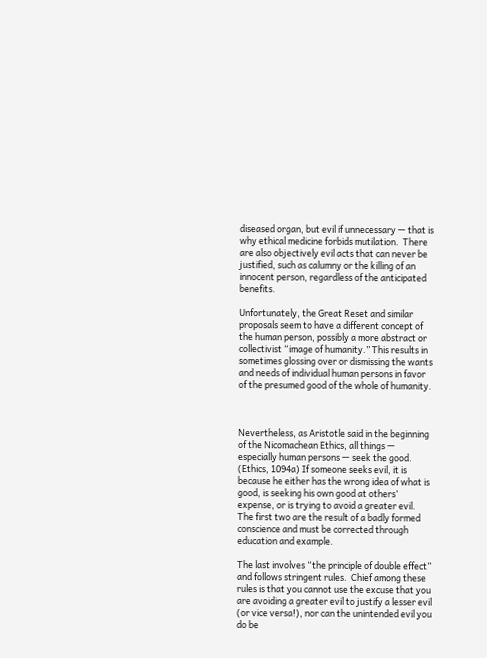diseased organ, but evil if unnecessary — that is why ethical medicine forbids mutilation.  There are also objectively evil acts that can never be justified, such as calumny or the killing of an innocent person, regardless of the anticipated benefits.

Unfortunately, the Great Reset and similar proposals seem to have a different concept of the human person, possibly a more abstract or collectivist “image of humanity.” This results in sometimes glossing over or dismissing the wants and needs of individual human persons in favor of the presumed good of the whole of humanity.



Nevertheless, as Aristotle said in the beginning of the Nicomachean Ethics, all things — especially human persons — seek the good. (Ethics, 1094a) If someone seeks evil, it is because he either has the wrong idea of what is good, is seeking his own good at others’ expense, or is trying to avoid a greater evil.  The first two are the result of a badly formed conscience and must be corrected through education and example.

The last involves “the principle of double effect” and follows stringent rules.  Chief among these rules is that you cannot use the excuse that you are avoiding a greater evil to justify a lesser evil (or vice versa!), nor can the unintended evil you do be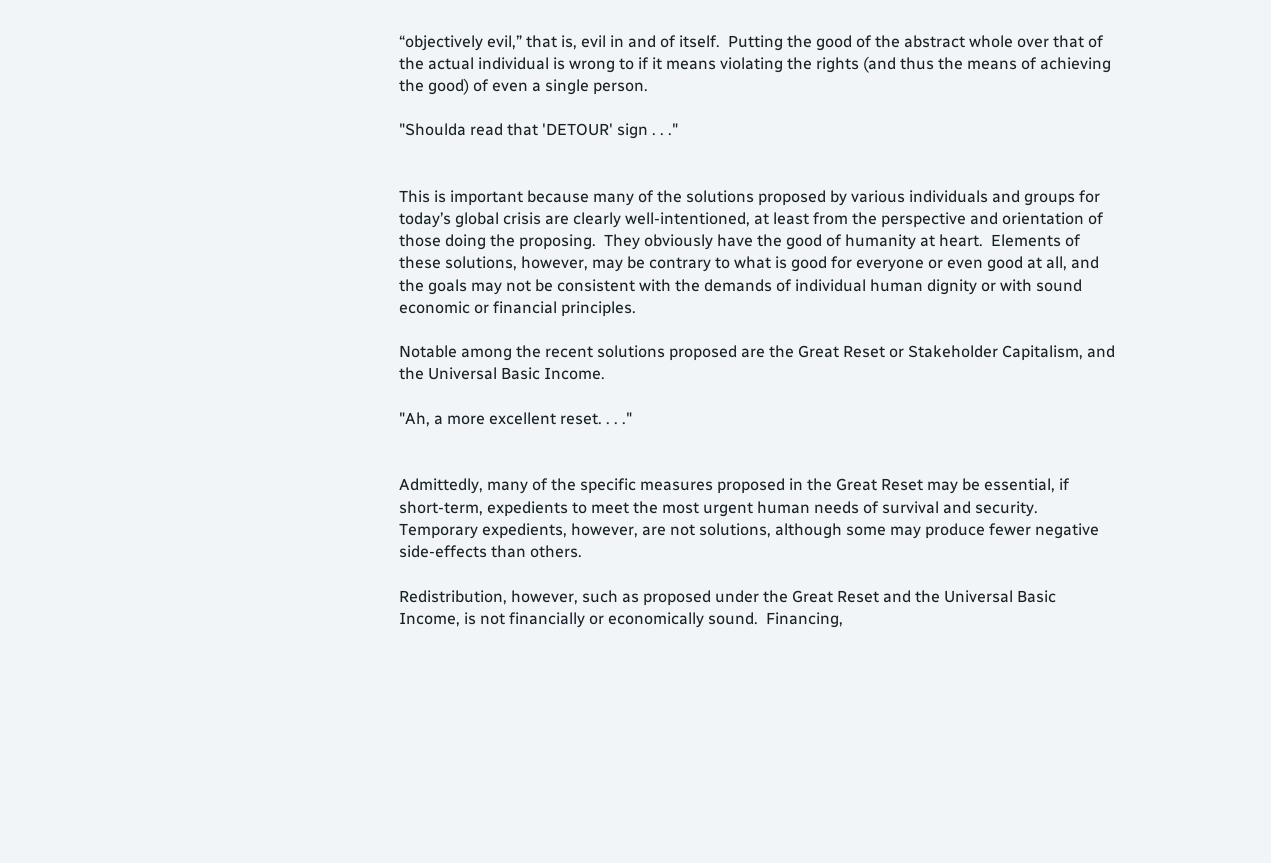“objectively evil,” that is, evil in and of itself.  Putting the good of the abstract whole over that of the actual individual is wrong to if it means violating the rights (and thus the means of achieving the good) of even a single person.

"Shoulda read that 'DETOUR' sign . . ."


This is important because many of the solutions proposed by various individuals and groups for today’s global crisis are clearly well-intentioned, at least from the perspective and orientation of those doing the proposing.  They obviously have the good of humanity at heart.  Elements of these solutions, however, may be contrary to what is good for everyone or even good at all, and the goals may not be consistent with the demands of individual human dignity or with sound economic or financial principles.

Notable among the recent solutions proposed are the Great Reset or Stakeholder Capitalism, and the Universal Basic Income.

"Ah, a more excellent reset. . . ."


Admittedly, many of the specific measures proposed in the Great Reset may be essential, if short-term, expedients to meet the most urgent human needs of survival and security.  Temporary expedients, however, are not solutions, although some may produce fewer negative side-effects than others.

Redistribution, however, such as proposed under the Great Reset and the Universal Basic Income, is not financially or economically sound.  Financing,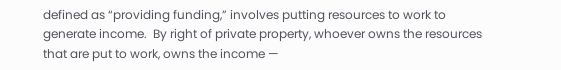defined as “providing funding,” involves putting resources to work to generate income.  By right of private property, whoever owns the resources that are put to work, owns the income —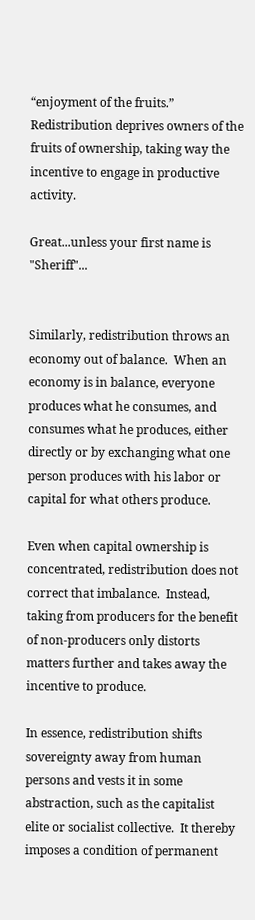“enjoyment of the fruits.”  Redistribution deprives owners of the fruits of ownership, taking way the incentive to engage in productive activity.

Great...unless your first name is "Sheriff"...


Similarly, redistribution throws an economy out of balance.  When an economy is in balance, everyone produces what he consumes, and consumes what he produces, either directly or by exchanging what one person produces with his labor or capital for what others produce.

Even when capital ownership is concentrated, redistribution does not correct that imbalance.  Instead, taking from producers for the benefit of non-producers only distorts matters further and takes away the incentive to produce.

In essence, redistribution shifts sovereignty away from human persons and vests it in some abstraction, such as the capitalist elite or socialist collective.  It thereby imposes a condition of permanent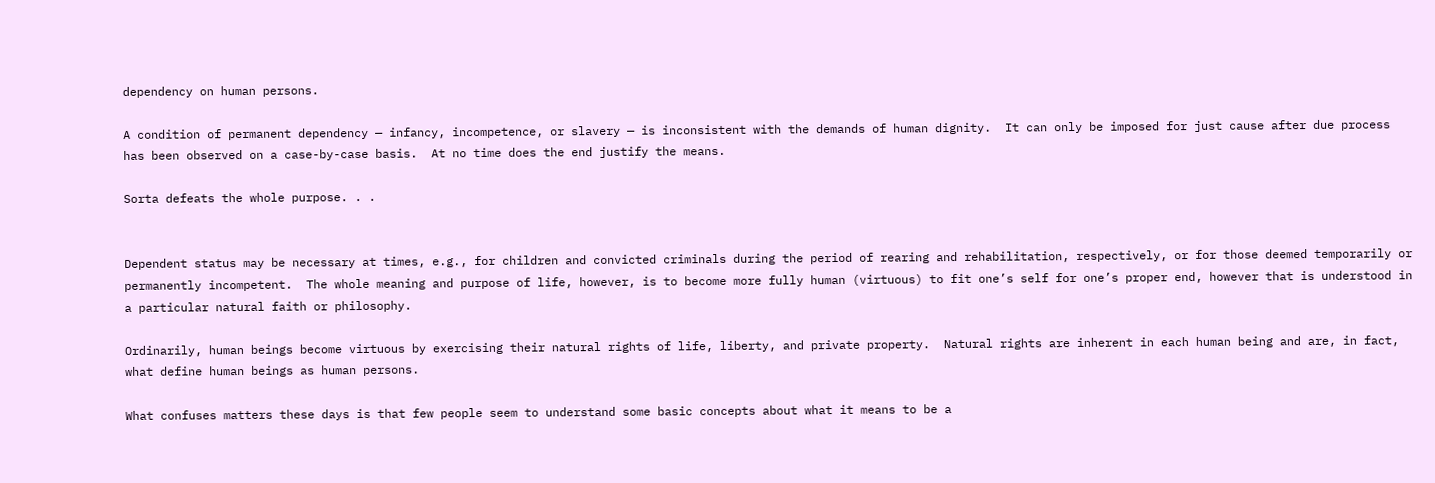dependency on human persons.

A condition of permanent dependency — infancy, incompetence, or slavery — is inconsistent with the demands of human dignity.  It can only be imposed for just cause after due process has been observed on a case-by-case basis.  At no time does the end justify the means.

Sorta defeats the whole purpose. . .


Dependent status may be necessary at times, e.g., for children and convicted criminals during the period of rearing and rehabilitation, respectively, or for those deemed temporarily or permanently incompetent.  The whole meaning and purpose of life, however, is to become more fully human (virtuous) to fit one’s self for one’s proper end, however that is understood in a particular natural faith or philosophy.

Ordinarily, human beings become virtuous by exercising their natural rights of life, liberty, and private property.  Natural rights are inherent in each human being and are, in fact, what define human beings as human persons.

What confuses matters these days is that few people seem to understand some basic concepts about what it means to be a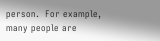person.  For example, many people are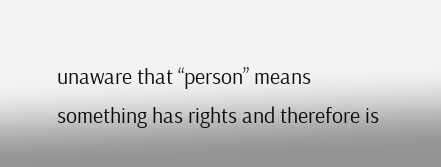unaware that “person” means something has rights and therefore is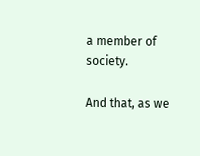a member of society.

And that, as we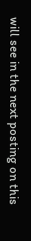will see in the next posting on this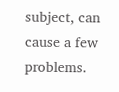subject, can cause a few problems.